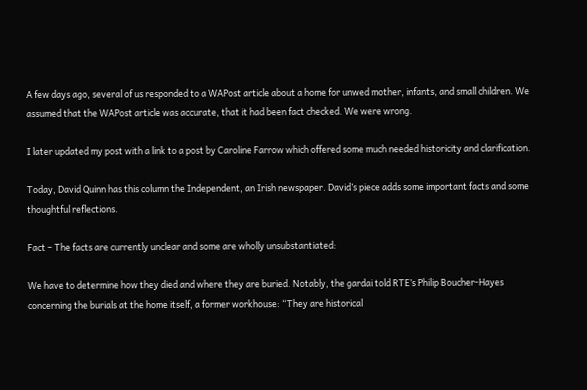A few days ago, several of us responded to a WAPost article about a home for unwed mother, infants, and small children. We assumed that the WAPost article was accurate, that it had been fact checked. We were wrong.

I later updated my post with a link to a post by Caroline Farrow which offered some much needed historicity and clarification.

Today, David Quinn has this column the Independent, an Irish newspaper. David’s piece adds some important facts and some thoughtful reflections.

Fact – The facts are currently unclear and some are wholly unsubstantiated:

We have to determine how they died and where they are buried. Notably, the gardai told RTE’s Philip Boucher-Hayes concerning the burials at the home itself, a former workhouse: “They are historical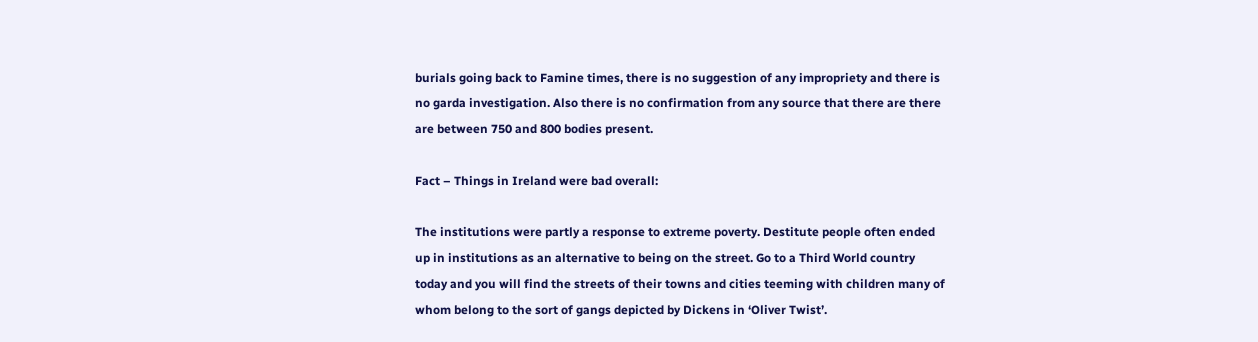burials going back to Famine times, there is no suggestion of any impropriety and there is no garda investigation. Also there is no confirmation from any source that there are there are between 750 and 800 bodies present.

Fact – Things in Ireland were bad overall:

The institutions were partly a response to extreme poverty. Destitute people often ended up in institutions as an alternative to being on the street. Go to a Third World country today and you will find the streets of their towns and cities teeming with children many of whom belong to the sort of gangs depicted by Dickens in ‘Oliver Twist’.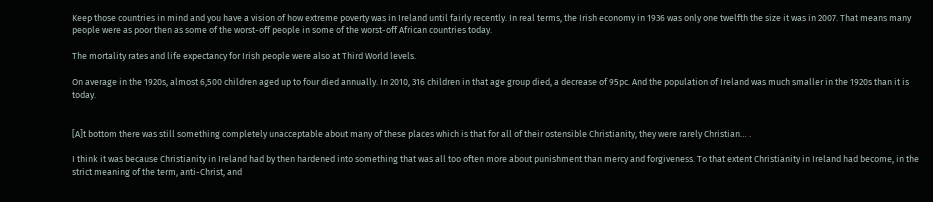Keep those countries in mind and you have a vision of how extreme poverty was in Ireland until fairly recently. In real terms, the Irish economy in 1936 was only one twelfth the size it was in 2007. That means many people were as poor then as some of the worst-off people in some of the worst-off African countries today.

The mortality rates and life expectancy for Irish people were also at Third World levels.

On average in the 1920s, almost 6,500 children aged up to four died annually. In 2010, 316 children in that age group died, a decrease of 95pc. And the population of Ireland was much smaller in the 1920s than it is today.


[A]t bottom there was still something completely unacceptable about many of these places which is that for all of their ostensible Christianity, they were rarely Christian… .

I think it was because Christianity in Ireland had by then hardened into something that was all too often more about punishment than mercy and forgiveness. To that extent Christianity in Ireland had become, in the strict meaning of the term, anti-Christ, and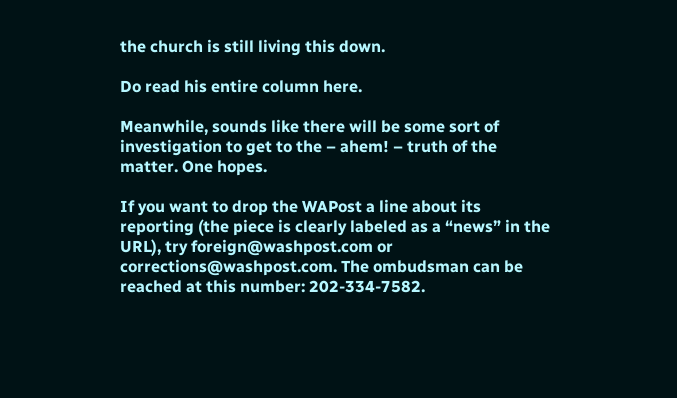the church is still living this down.

Do read his entire column here.

Meanwhile, sounds like there will be some sort of investigation to get to the – ahem! – truth of the matter. One hopes.

If you want to drop the WAPost a line about its reporting (the piece is clearly labeled as a “news” in the URL), try foreign@washpost.com or corrections@washpost.com. The ombudsman can be reached at this number: 202-334-7582.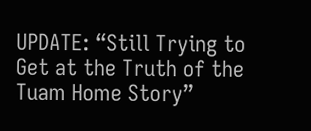UPDATE: “Still Trying to Get at the Truth of the Tuam Home Story”